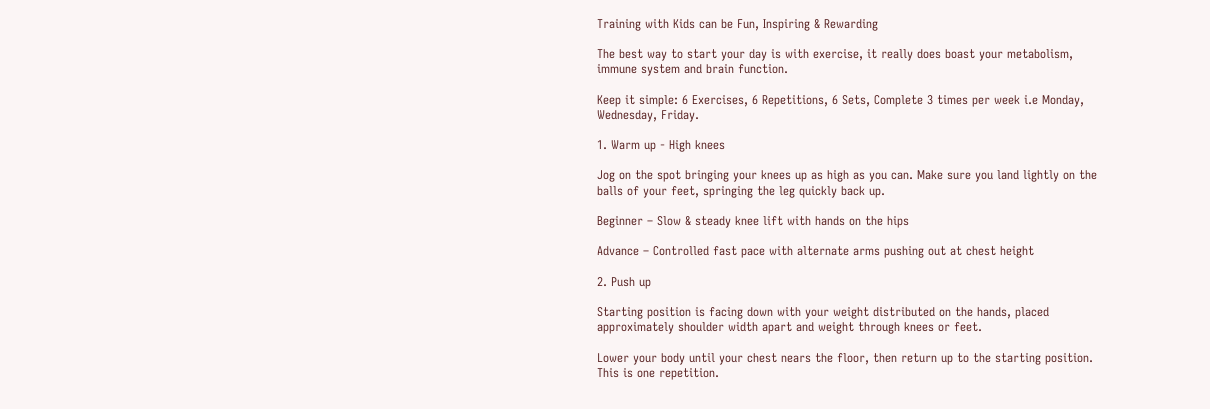Training with Kids can be Fun, Inspiring & Rewarding

The best way to start your day is with exercise, it really does boast your metabolism, immune system and brain function.

Keep it simple: 6 Exercises, 6 Repetitions, 6 Sets, Complete 3 times per week i.e Monday, Wednesday, Friday.

1. Warm up - High knees

Jog on the spot bringing your knees up as high as you can. Make sure you land lightly on the balls of your feet, springing the leg quickly back up.

Beginner – Slow & steady knee lift with hands on the hips

Advance – Controlled fast pace with alternate arms pushing out at chest height

2. Push up

Starting position is facing down with your weight distributed on the hands, placed approximately shoulder width apart and weight through knees or feet.

Lower your body until your chest nears the floor, then return up to the starting position. This is one repetition.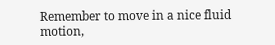Remember to move in a nice fluid motion,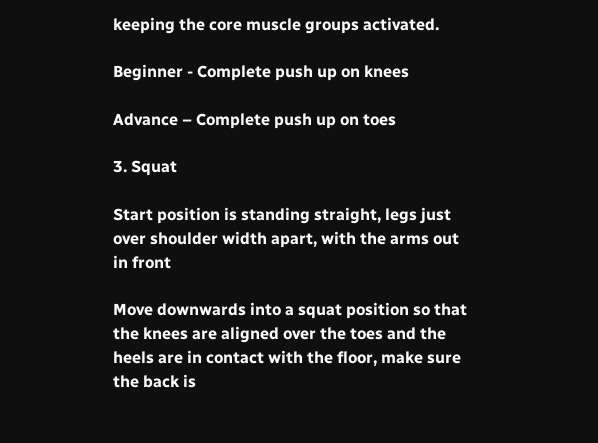keeping the core muscle groups activated.

Beginner - Complete push up on knees

Advance – Complete push up on toes

3. Squat

Start position is standing straight, legs just over shoulder width apart, with the arms out in front

Move downwards into a squat position so that the knees are aligned over the toes and the heels are in contact with the floor, make sure the back is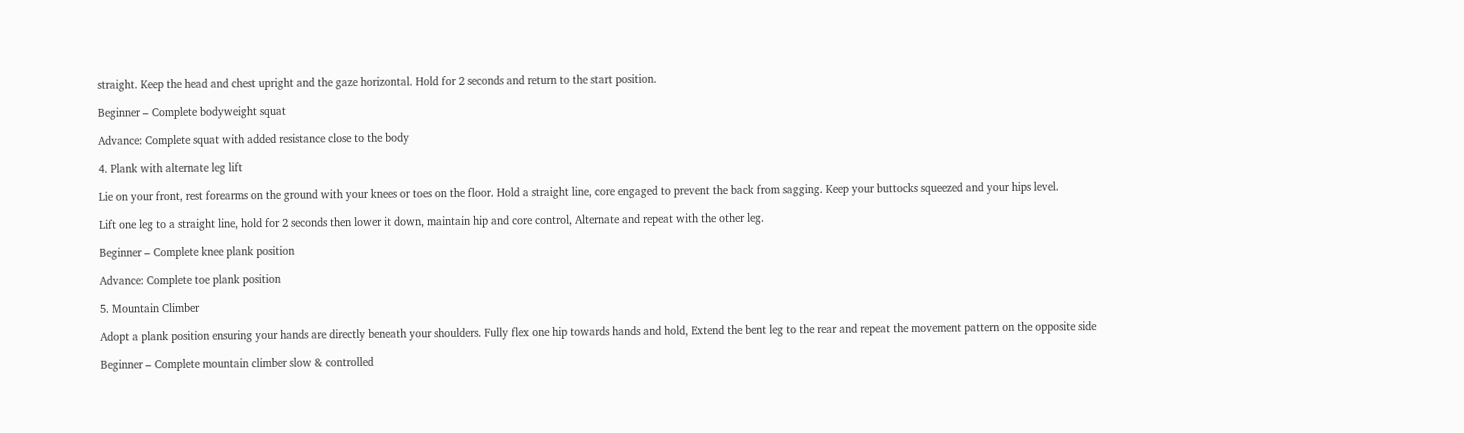straight. Keep the head and chest upright and the gaze horizontal. Hold for 2 seconds and return to the start position.

Beginner – Complete bodyweight squat

Advance: Complete squat with added resistance close to the body

4. Plank with alternate leg lift

Lie on your front, rest forearms on the ground with your knees or toes on the floor. Hold a straight line, core engaged to prevent the back from sagging. Keep your buttocks squeezed and your hips level.

Lift one leg to a straight line, hold for 2 seconds then lower it down, maintain hip and core control, Alternate and repeat with the other leg.

Beginner – Complete knee plank position

Advance: Complete toe plank position

5. Mountain Climber

Adopt a plank position ensuring your hands are directly beneath your shoulders. Fully flex one hip towards hands and hold, Extend the bent leg to the rear and repeat the movement pattern on the opposite side

Beginner – Complete mountain climber slow & controlled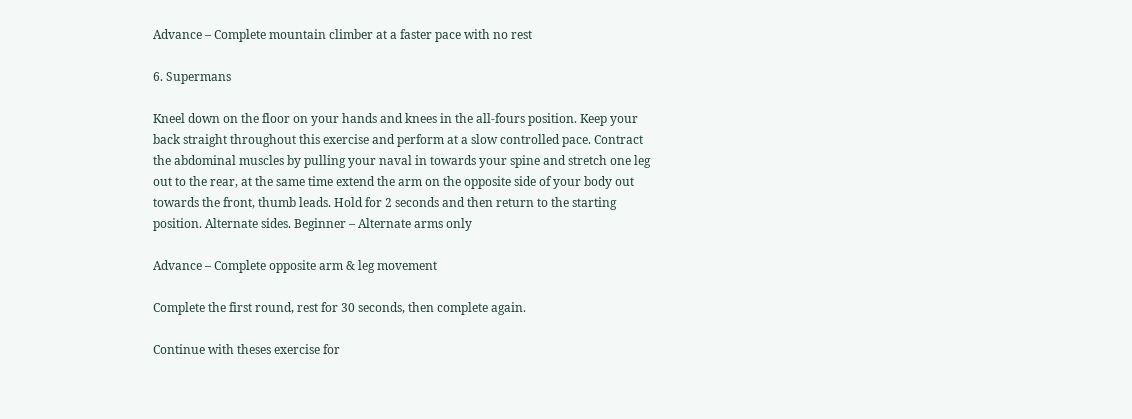Advance – Complete mountain climber at a faster pace with no rest

6. Supermans

Kneel down on the floor on your hands and knees in the all-fours position. Keep your back straight throughout this exercise and perform at a slow controlled pace. Contract the abdominal muscles by pulling your naval in towards your spine and stretch one leg out to the rear, at the same time extend the arm on the opposite side of your body out towards the front, thumb leads. Hold for 2 seconds and then return to the starting position. Alternate sides. Beginner – Alternate arms only

Advance – Complete opposite arm & leg movement

Complete the first round, rest for 30 seconds, then complete again.

Continue with theses exercise for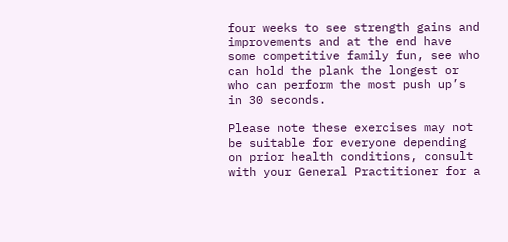four weeks to see strength gains and improvements and at the end have some competitive family fun, see who can hold the plank the longest or who can perform the most push up’s in 30 seconds.

Please note these exercises may not be suitable for everyone depending on prior health conditions, consult with your General Practitioner for a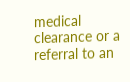medical clearance or a referral to an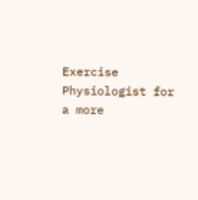Exercise Physiologist for a more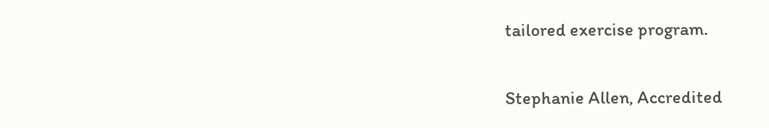tailored exercise program.

Stephanie Allen, Accredited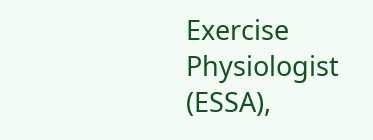Exercise Physiologist (ESSA),